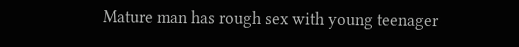Mature man has rough sex with young teenager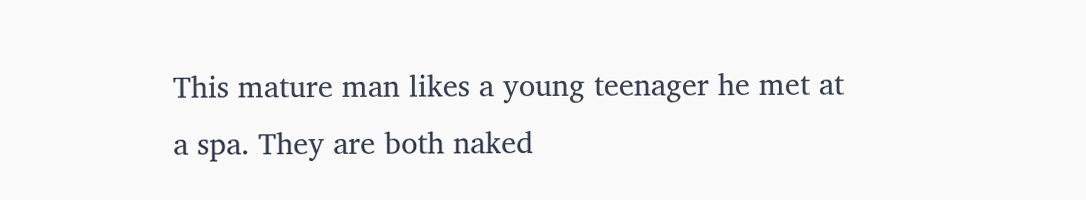This mature man likes a young teenager he met at a spa. They are both naked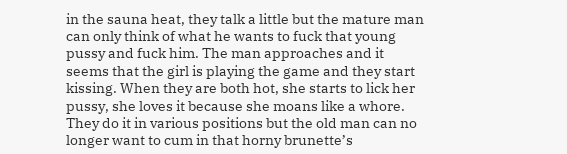in the sauna heat, they talk a little but the mature man can only think of what he wants to fuck that young pussy and fuck him. The man approaches and it seems that the girl is playing the game and they start kissing. When they are both hot, she starts to lick her pussy, she loves it because she moans like a whore. They do it in various positions but the old man can no longer want to cum in that horny brunette’s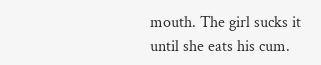mouth. The girl sucks it until she eats his cum.